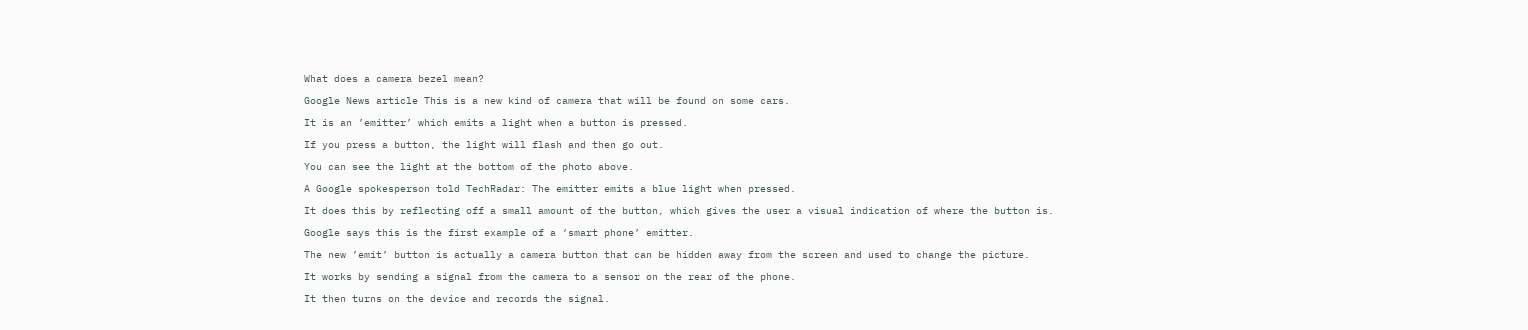What does a camera bezel mean?

Google News article This is a new kind of camera that will be found on some cars.

It is an ’emitter’ which emits a light when a button is pressed.

If you press a button, the light will flash and then go out.

You can see the light at the bottom of the photo above.

A Google spokesperson told TechRadar: The emitter emits a blue light when pressed.

It does this by reflecting off a small amount of the button, which gives the user a visual indication of where the button is.

Google says this is the first example of a ‘smart phone’ emitter.

The new ’emit’ button is actually a camera button that can be hidden away from the screen and used to change the picture.

It works by sending a signal from the camera to a sensor on the rear of the phone.

It then turns on the device and records the signal.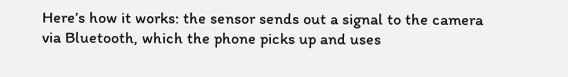Here’s how it works: the sensor sends out a signal to the camera via Bluetooth, which the phone picks up and uses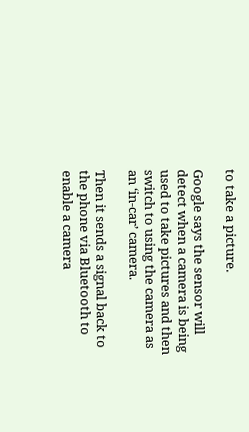to take a picture.

Google says the sensor will detect when a camera is being used to take pictures and then switch to using the camera as an ‘in-car’ camera.

Then it sends a signal back to the phone via Bluetooth to enable a camera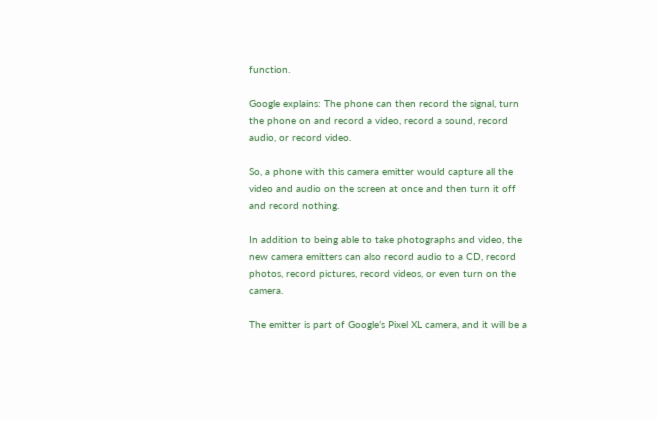function.

Google explains: The phone can then record the signal, turn the phone on and record a video, record a sound, record audio, or record video.

So, a phone with this camera emitter would capture all the video and audio on the screen at once and then turn it off and record nothing.

In addition to being able to take photographs and video, the new camera emitters can also record audio to a CD, record photos, record pictures, record videos, or even turn on the camera.

The emitter is part of Google’s Pixel XL camera, and it will be a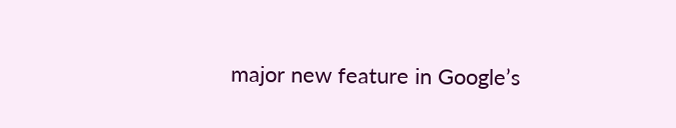major new feature in Google’s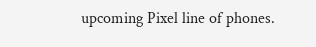upcoming Pixel line of phones.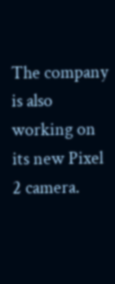The company is also working on its new Pixel 2 camera.